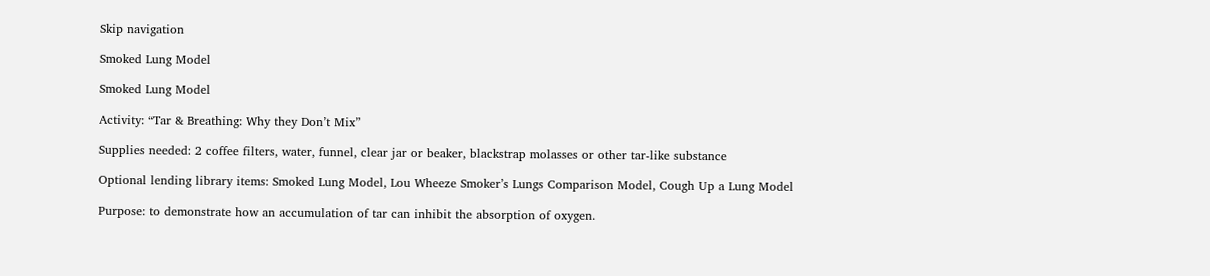Skip navigation

Smoked Lung Model

Smoked Lung Model

Activity: “Tar & Breathing: Why they Don’t Mix”

Supplies needed: 2 coffee filters, water, funnel, clear jar or beaker, blackstrap molasses or other tar-like substance

Optional lending library items: Smoked Lung Model, Lou Wheeze Smoker’s Lungs Comparison Model, Cough Up a Lung Model

Purpose: to demonstrate how an accumulation of tar can inhibit the absorption of oxygen.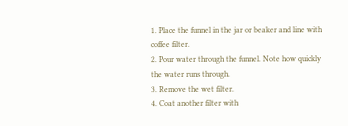1. Place the funnel in the jar or beaker and line with coffee filter.
2. Pour water through the funnel. Note how quickly the water runs through.
3. Remove the wet filter.
4. Coat another filter with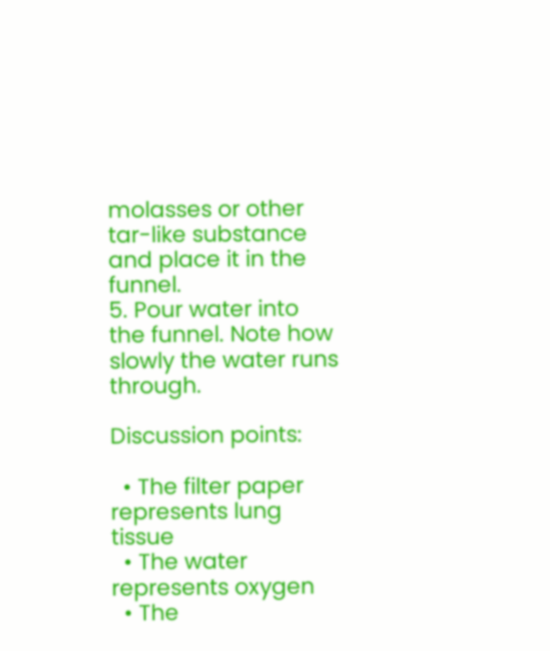molasses or other tar-like substance and place it in the funnel.
5. Pour water into the funnel. Note how slowly the water runs through.

Discussion points:

  • The filter paper represents lung tissue
  • The water represents oxygen
  • The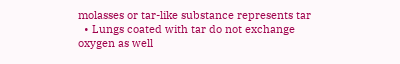molasses or tar-like substance represents tar
  • Lungs coated with tar do not exchange oxygen as well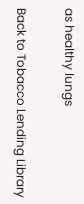as healthy lungs

Back to Tobacco Lending Library